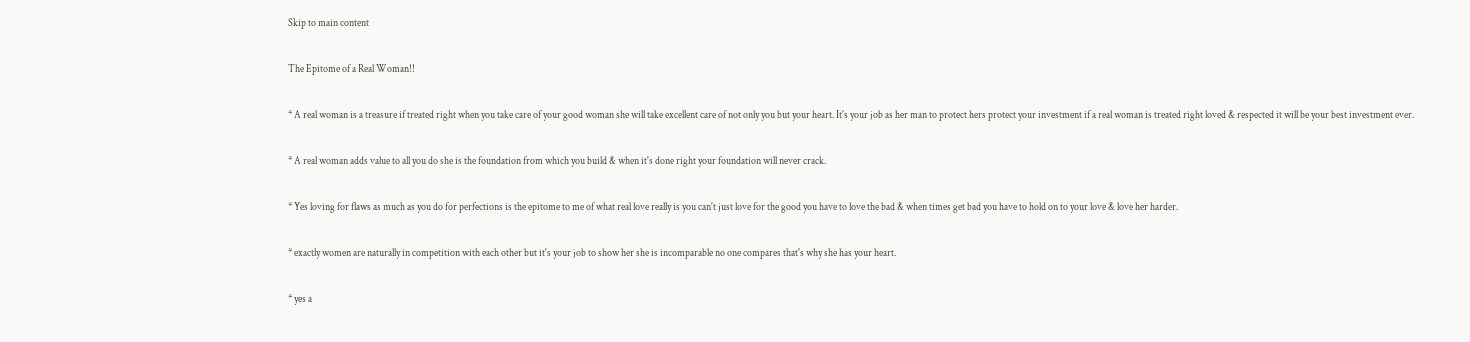Skip to main content

The Epitome of a Real Woman!!

* A real woman is a treasure if treated right when you take care of your good woman she will take excellent care of not only you but your heart. It's your job as her man to protect hers protect your investment if a real woman is treated right loved & respected it will be your best investment ever.

* A real woman adds value to all you do she is the foundation from which you build & when it's done right your foundation will never crack.

* Yes loving for flaws as much as you do for perfections is the epitome to me of what real love really is you can't just love for the good you have to love the bad & when times get bad you have to hold on to your love & love her harder.

* exactly women are naturally in competition with each other but it's your job to show her she is incomparable no one compares that's why she has your heart.

* yes a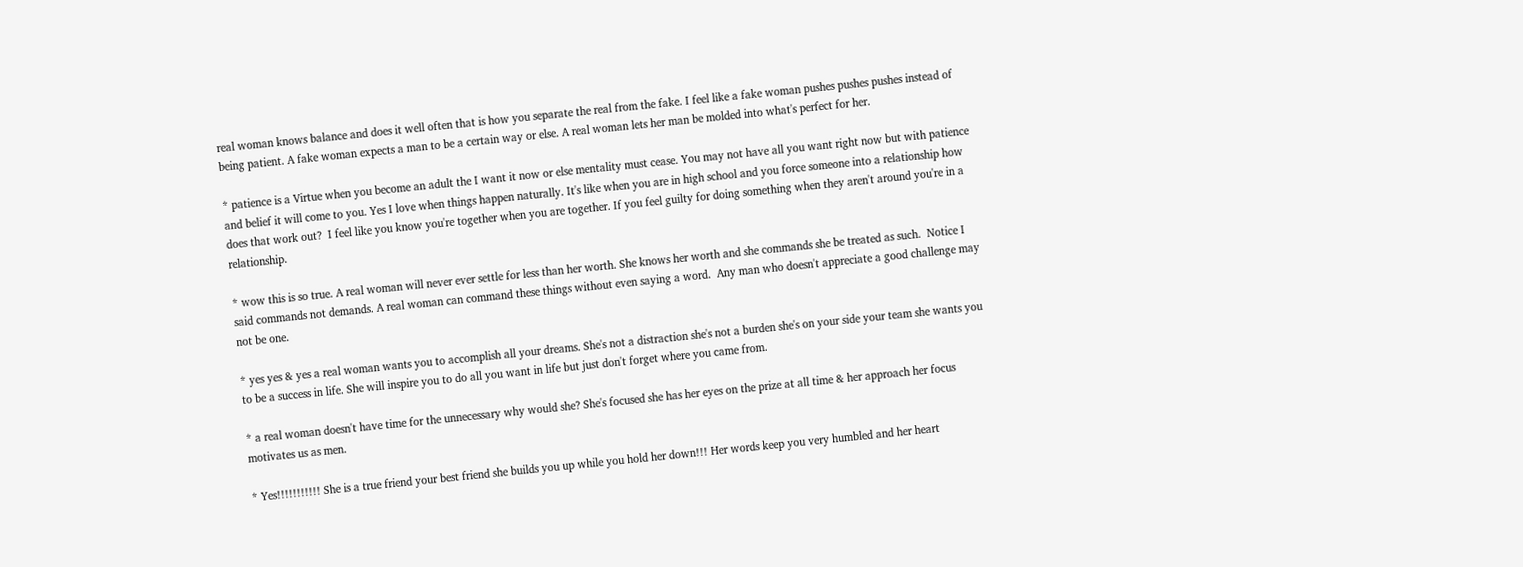real woman knows balance and does it well often that is how you separate the real from the fake. I feel like a fake woman pushes pushes pushes instead of being patient. A fake woman expects a man to be a certain way or else. A real woman lets her man be molded into what's perfect for her.

* patience is a Virtue when you become an adult the I want it now or else mentality must cease. You may not have all you want right now but with patience and belief it will come to you. Yes I love when things happen naturally. It's like when you are in high school and you force someone into a relationship how does that work out?  I feel like you know you're together when you are together. If you feel guilty for doing something when they aren't around you're in a relationship.

* wow this is so true. A real woman will never ever settle for less than her worth. She knows her worth and she commands she be treated as such.  Notice I said commands not demands. A real woman can command these things without even saying a word.  Any man who doesn't appreciate a good challenge may not be one.

* yes yes & yes a real woman wants you to accomplish all your dreams. She's not a distraction she's not a burden she's on your side your team she wants you to be a success in life. She will inspire you to do all you want in life but just don't forget where you came from.

* a real woman doesn't have time for the unnecessary why would she? She's focused she has her eyes on the prize at all time & her approach her focus motivates us as men.

* Yes!!!!!!!!!!! She is a true friend your best friend she builds you up while you hold her down!!! Her words keep you very humbled and her heart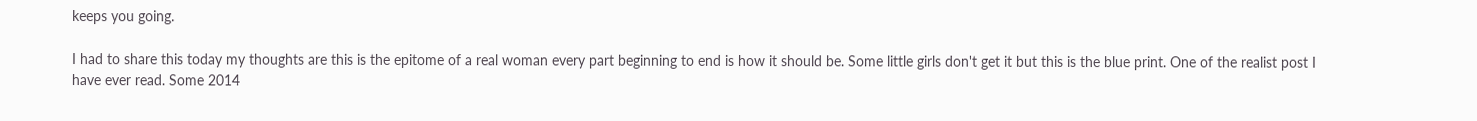keeps you going.

I had to share this today my thoughts are this is the epitome of a real woman every part beginning to end is how it should be. Some little girls don't get it but this is the blue print. One of the realist post I have ever read. Some 2014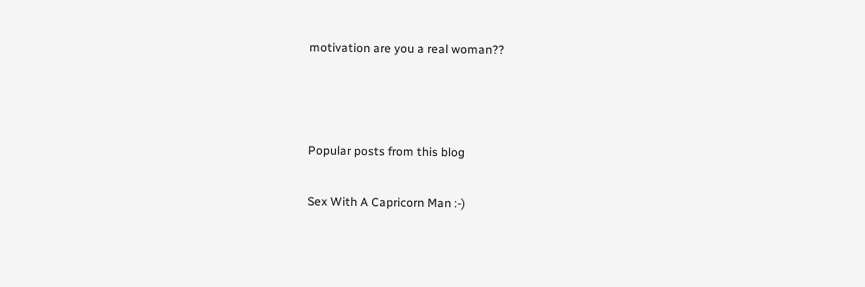motivation are you a real woman??



Popular posts from this blog

Sex With A Capricorn Man :-)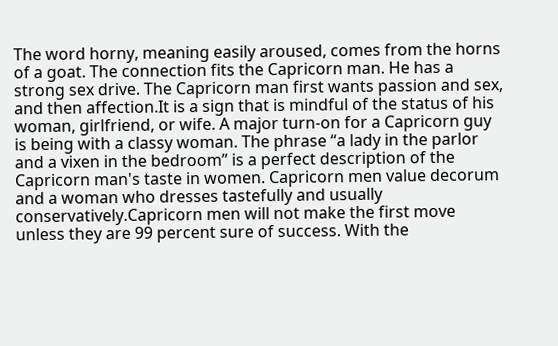The word horny, meaning easily aroused, comes from the horns of a goat. The connection fits the Capricorn man. He has a strong sex drive. The Capricorn man first wants passion and sex, and then affection.It is a sign that is mindful of the status of his woman, girlfriend, or wife. A major turn-on for a Capricorn guy is being with a classy woman. The phrase “a lady in the parlor and a vixen in the bedroom” is a perfect description of the Capricorn man's taste in women. Capricorn men value decorum and a woman who dresses tastefully and usually conservatively.Capricorn men will not make the first move unless they are 99 percent sure of success. With the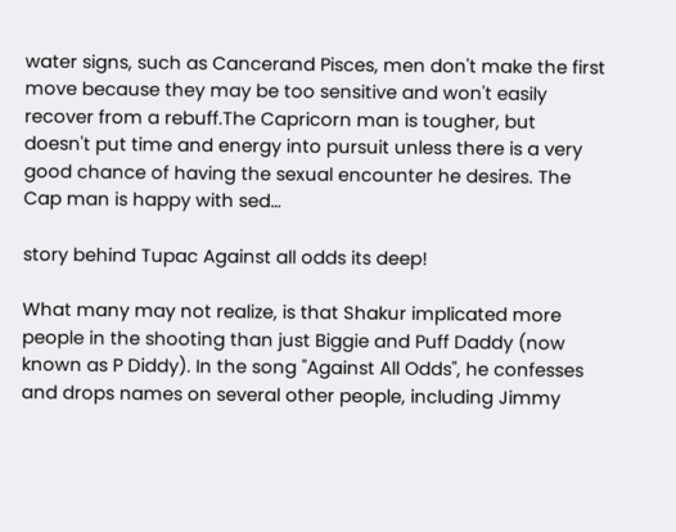water signs, such as Cancerand Pisces, men don't make the first move because they may be too sensitive and won't easily recover from a rebuff.The Capricorn man is tougher, but doesn't put time and energy into pursuit unless there is a very good chance of having the sexual encounter he desires. The Cap man is happy with sed…

story behind Tupac Against all odds its deep!

What many may not realize, is that Shakur implicated more people in the shooting than just Biggie and Puff Daddy (now known as P Diddy). In the song "Against All Odds", he confesses and drops names on several other people, including Jimmy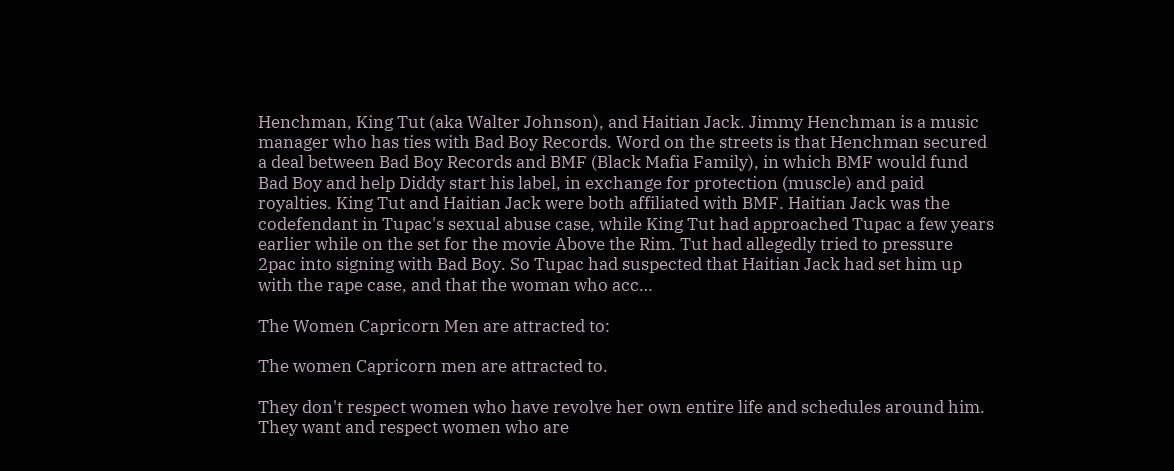Henchman, King Tut (aka Walter Johnson), and Haitian Jack. Jimmy Henchman is a music manager who has ties with Bad Boy Records. Word on the streets is that Henchman secured a deal between Bad Boy Records and BMF (Black Mafia Family), in which BMF would fund Bad Boy and help Diddy start his label, in exchange for protection (muscle) and paid royalties. King Tut and Haitian Jack were both affiliated with BMF. Haitian Jack was the codefendant in Tupac's sexual abuse case, while King Tut had approached Tupac a few years earlier while on the set for the movie Above the Rim. Tut had allegedly tried to pressure 2pac into signing with Bad Boy. So Tupac had suspected that Haitian Jack had set him up with the rape case, and that the woman who acc…

The Women Capricorn Men are attracted to:

The women Capricorn men are attracted to.

They don't respect women who have revolve her own entire life and schedules around him. They want and respect women who are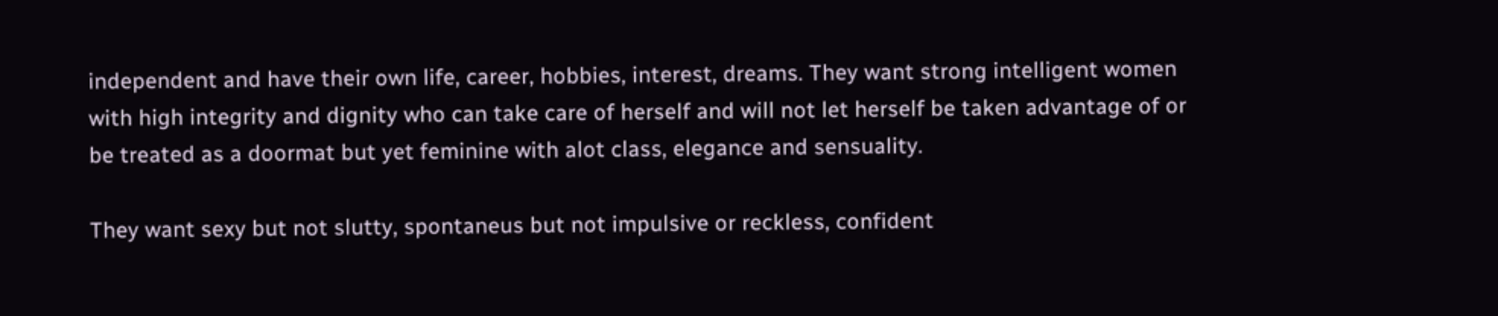independent and have their own life, career, hobbies, interest, dreams. They want strong intelligent women with high integrity and dignity who can take care of herself and will not let herself be taken advantage of or be treated as a doormat but yet feminine with alot class, elegance and sensuality.

They want sexy but not slutty, spontaneus but not impulsive or reckless, confident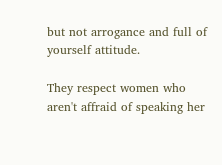but not arrogance and full of yourself attitude.

They respect women who aren't affraid of speaking her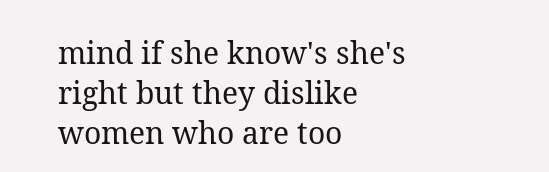mind if she know's she's right but they dislike women who are too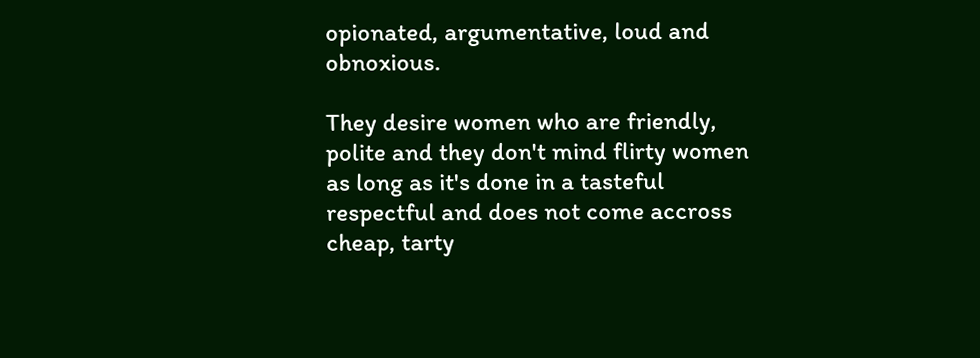opionated, argumentative, loud and obnoxious.

They desire women who are friendly, polite and they don't mind flirty women as long as it's done in a tasteful respectful and does not come accross cheap, tarty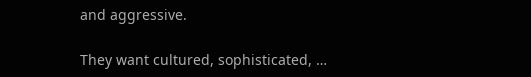and aggressive.

They want cultured, sophisticated, …